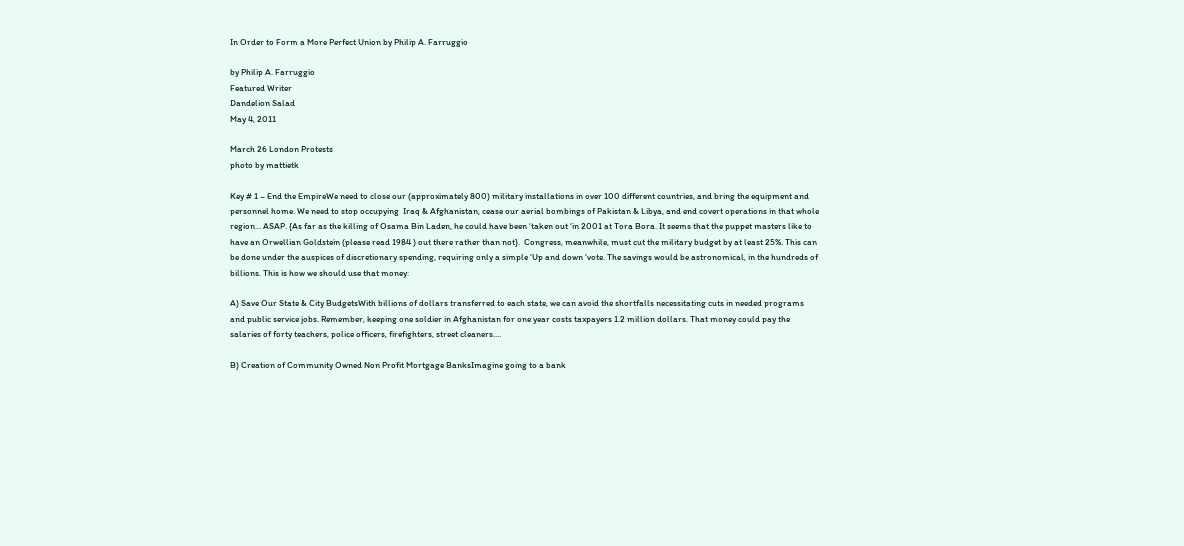In Order to Form a More Perfect Union by Philip A. Farruggio

by Philip A. Farruggio
Featured Writer
Dandelion Salad
May 4, 2011

March 26 London Protests
photo by mattietk

Key # 1 – End the EmpireWe need to close our (approximately 800) military installations in over 100 different countries, and bring the equipment and personnel home. We need to stop occupying  Iraq & Afghanistan, cease our aerial bombings of Pakistan & Libya, and end covert operations in that whole region… ASAP. {As far as the killing of Osama Bin Laden, he could have been ‘taken out ‘in 2001 at Tora Bora. It seems that the puppet masters like to have an Orwellian Goldstein (please read 1984 ) out there rather than not}.  Congress, meanwhile, must cut the military budget by at least 25%. This can be done under the auspices of discretionary spending, requiring only a simple ‘Up and down ‘vote. The savings would be astronomical, in the hundreds of billions. This is how we should use that money:

A) Save Our State & City BudgetsWith billions of dollars transferred to each state, we can avoid the shortfalls necessitating cuts in needed programs and public service jobs. Remember, keeping one soldier in Afghanistan for one year costs taxpayers 1.2 million dollars. That money could pay the salaries of forty teachers, police officers, firefighters, street cleaners….

B) Creation of Community Owned Non Profit Mortgage BanksImagine going to a bank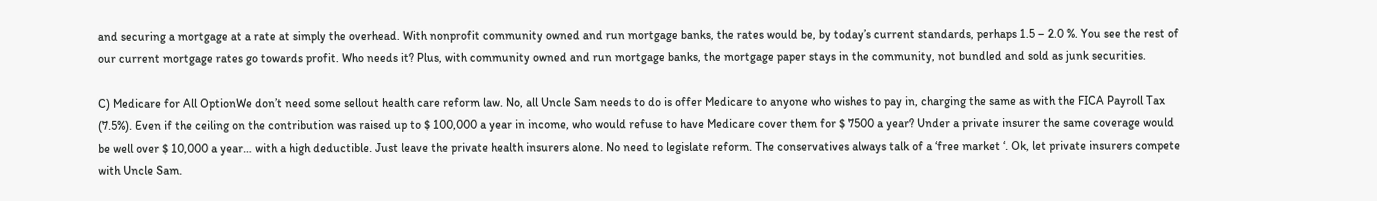and securing a mortgage at a rate at simply the overhead. With nonprofit community owned and run mortgage banks, the rates would be, by today’s current standards, perhaps 1.5 – 2.0 %. You see the rest of our current mortgage rates go towards profit. Who needs it? Plus, with community owned and run mortgage banks, the mortgage paper stays in the community, not bundled and sold as junk securities.

C) Medicare for All OptionWe don’t need some sellout health care reform law. No, all Uncle Sam needs to do is offer Medicare to anyone who wishes to pay in, charging the same as with the FICA Payroll Tax (7.5%). Even if the ceiling on the contribution was raised up to $ 100,000 a year in income, who would refuse to have Medicare cover them for $ 7500 a year? Under a private insurer the same coverage would be well over $ 10,000 a year… with a high deductible. Just leave the private health insurers alone. No need to legislate reform. The conservatives always talk of a ‘free market ‘. Ok, let private insurers compete with Uncle Sam.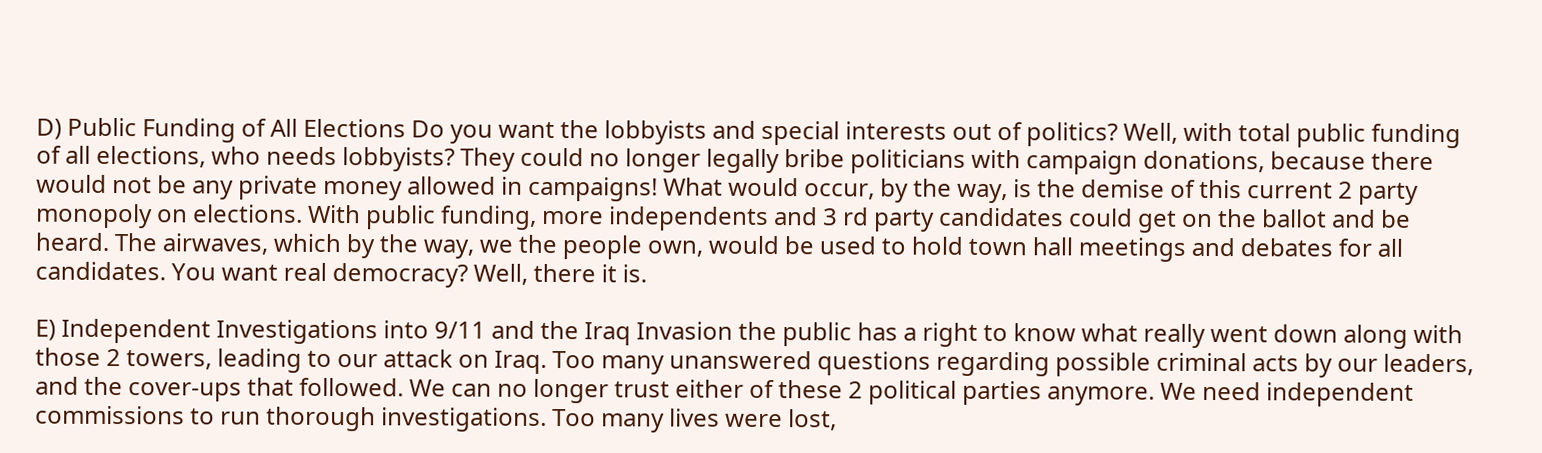D) Public Funding of All Elections Do you want the lobbyists and special interests out of politics? Well, with total public funding of all elections, who needs lobbyists? They could no longer legally bribe politicians with campaign donations, because there would not be any private money allowed in campaigns! What would occur, by the way, is the demise of this current 2 party monopoly on elections. With public funding, more independents and 3 rd party candidates could get on the ballot and be heard. The airwaves, which by the way, we the people own, would be used to hold town hall meetings and debates for all candidates. You want real democracy? Well, there it is.

E) Independent Investigations into 9/11 and the Iraq Invasion the public has a right to know what really went down along with those 2 towers, leading to our attack on Iraq. Too many unanswered questions regarding possible criminal acts by our leaders, and the cover-ups that followed. We can no longer trust either of these 2 political parties anymore. We need independent commissions to run thorough investigations. Too many lives were lost,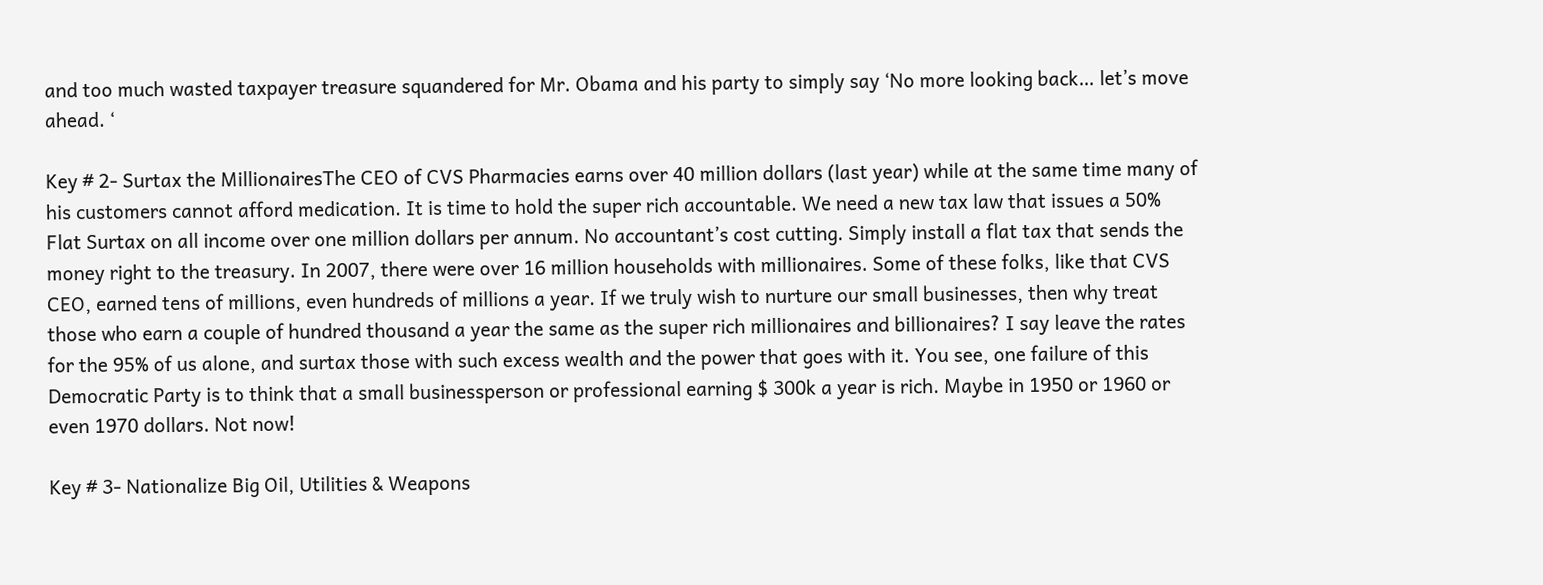and too much wasted taxpayer treasure squandered for Mr. Obama and his party to simply say ‘No more looking back… let’s move ahead. ‘

Key # 2- Surtax the MillionairesThe CEO of CVS Pharmacies earns over 40 million dollars (last year) while at the same time many of his customers cannot afford medication. It is time to hold the super rich accountable. We need a new tax law that issues a 50% Flat Surtax on all income over one million dollars per annum. No accountant’s cost cutting. Simply install a flat tax that sends the money right to the treasury. In 2007, there were over 16 million households with millionaires. Some of these folks, like that CVS CEO, earned tens of millions, even hundreds of millions a year. If we truly wish to nurture our small businesses, then why treat those who earn a couple of hundred thousand a year the same as the super rich millionaires and billionaires? I say leave the rates for the 95% of us alone, and surtax those with such excess wealth and the power that goes with it. You see, one failure of this Democratic Party is to think that a small businessperson or professional earning $ 300k a year is rich. Maybe in 1950 or 1960 or even 1970 dollars. Not now!

Key # 3- Nationalize Big Oil, Utilities & Weapons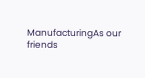ManufacturingAs our friends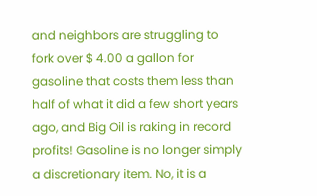and neighbors are struggling to fork over $ 4.00 a gallon for gasoline that costs them less than half of what it did a few short years ago, and Big Oil is raking in record profits! Gasoline is no longer simply a discretionary item. No, it is a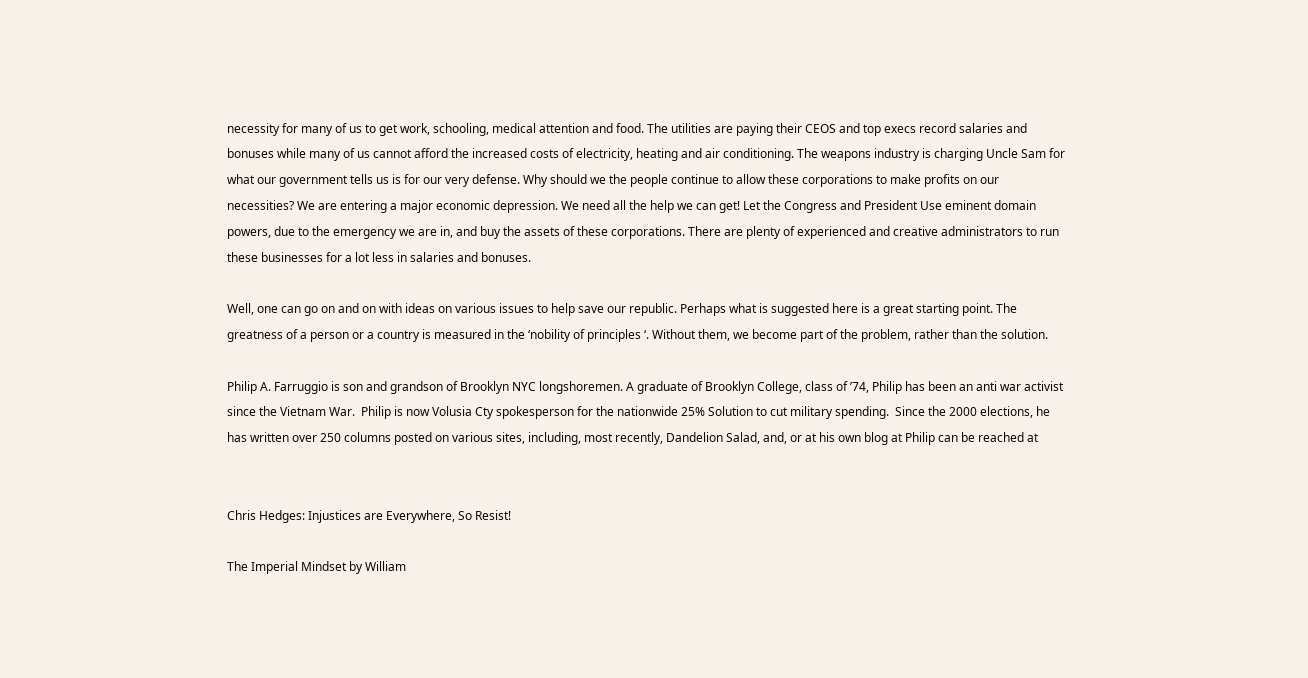necessity for many of us to get work, schooling, medical attention and food. The utilities are paying their CEOS and top execs record salaries and bonuses while many of us cannot afford the increased costs of electricity, heating and air conditioning. The weapons industry is charging Uncle Sam for what our government tells us is for our very defense. Why should we the people continue to allow these corporations to make profits on our necessities? We are entering a major economic depression. We need all the help we can get! Let the Congress and President Use eminent domain powers, due to the emergency we are in, and buy the assets of these corporations. There are plenty of experienced and creative administrators to run these businesses for a lot less in salaries and bonuses.

Well, one can go on and on with ideas on various issues to help save our republic. Perhaps what is suggested here is a great starting point. The greatness of a person or a country is measured in the ‘nobility of principles ‘. Without them, we become part of the problem, rather than the solution.

Philip A. Farruggio is son and grandson of Brooklyn NYC longshoremen. A graduate of Brooklyn College, class of ’74, Philip has been an anti war activist since the Vietnam War.  Philip is now Volusia Cty spokesperson for the nationwide 25% Solution to cut military spending.  Since the 2000 elections, he has written over 250 columns posted on various sites, including, most recently, Dandelion Salad, and, or at his own blog at Philip can be reached at


Chris Hedges: Injustices are Everywhere, So Resist!

The Imperial Mindset by William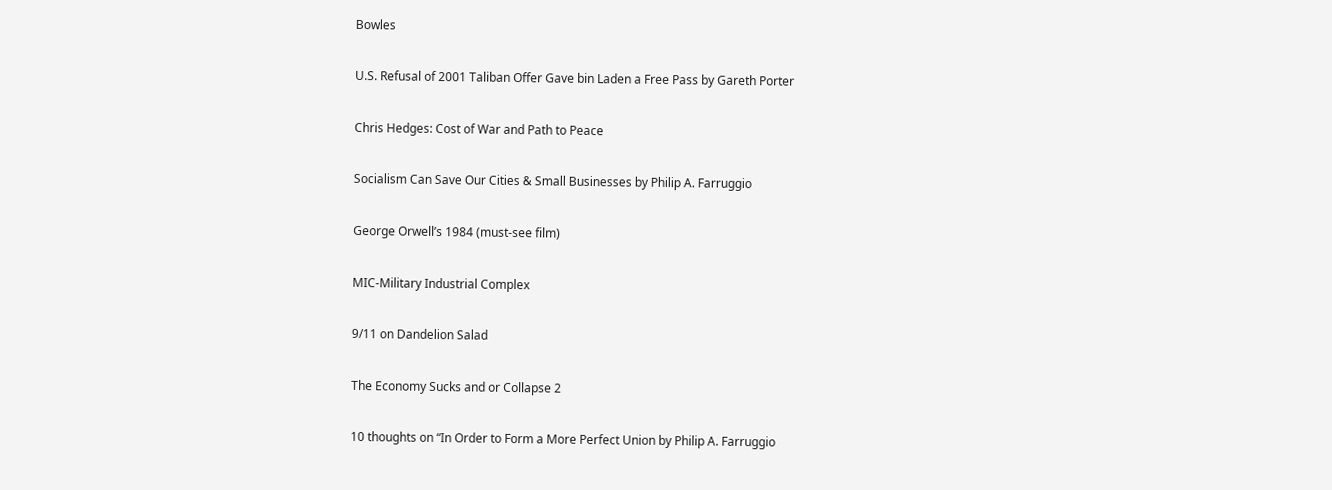Bowles

U.S. Refusal of 2001 Taliban Offer Gave bin Laden a Free Pass by Gareth Porter

Chris Hedges: Cost of War and Path to Peace

Socialism Can Save Our Cities & Small Businesses by Philip A. Farruggio

George Orwell’s 1984 (must-see film)

MIC-Military Industrial Complex

9/11 on Dandelion Salad

The Economy Sucks and or Collapse 2

10 thoughts on “In Order to Form a More Perfect Union by Philip A. Farruggio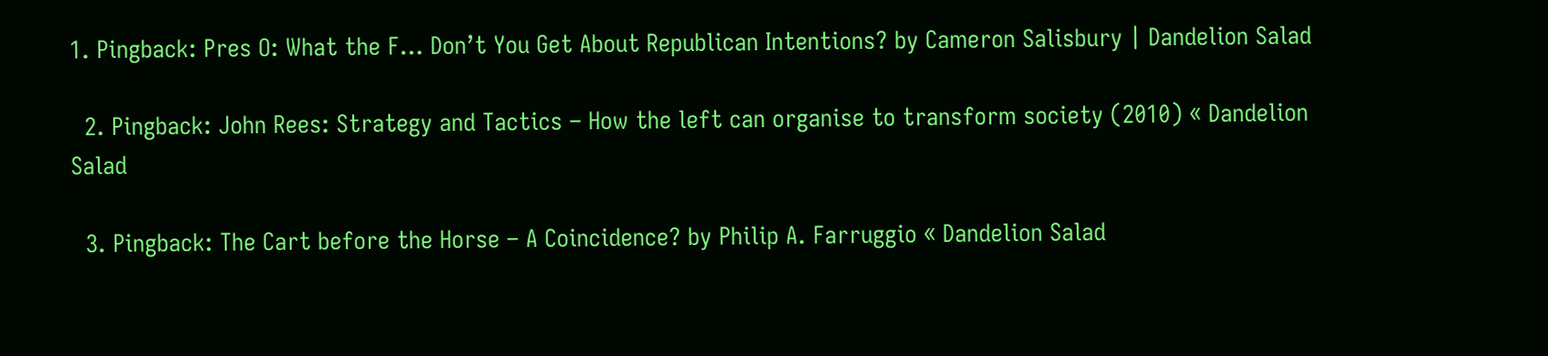1. Pingback: Pres O: What the F… Don’t You Get About Republican Intentions? by Cameron Salisbury | Dandelion Salad

  2. Pingback: John Rees: Strategy and Tactics – How the left can organise to transform society (2010) « Dandelion Salad

  3. Pingback: The Cart before the Horse – A Coincidence? by Philip A. Farruggio « Dandelion Salad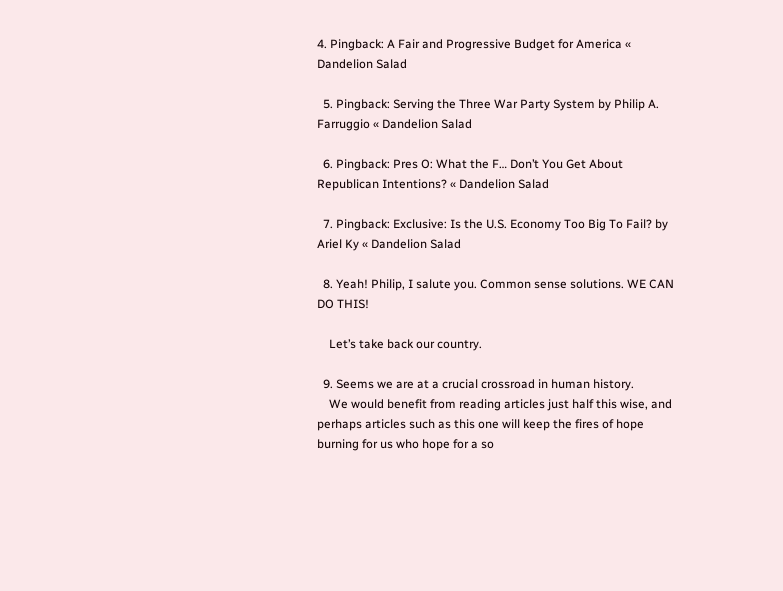4. Pingback: A Fair and Progressive Budget for America « Dandelion Salad

  5. Pingback: Serving the Three War Party System by Philip A. Farruggio « Dandelion Salad

  6. Pingback: Pres O: What the F… Don’t You Get About Republican Intentions? « Dandelion Salad

  7. Pingback: Exclusive: Is the U.S. Economy Too Big To Fail? by Ariel Ky « Dandelion Salad

  8. Yeah! Philip, I salute you. Common sense solutions. WE CAN DO THIS!

    Let’s take back our country.

  9. Seems we are at a crucial crossroad in human history.
    We would benefit from reading articles just half this wise, and perhaps articles such as this one will keep the fires of hope burning for us who hope for a so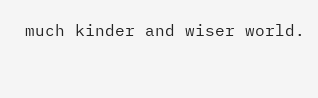much kinder and wiser world.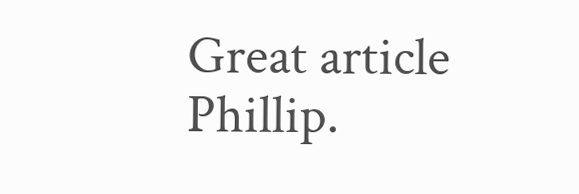Great article Phillip.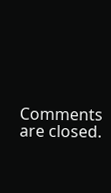Comments are closed.